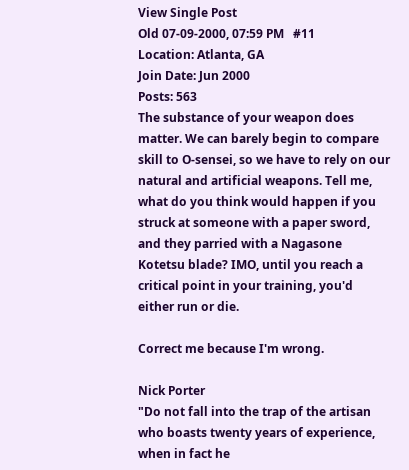View Single Post
Old 07-09-2000, 07:59 PM   #11
Location: Atlanta, GA
Join Date: Jun 2000
Posts: 563
The substance of your weapon does matter. We can barely begin to compare skill to O-sensei, so we have to rely on our natural and artificial weapons. Tell me, what do you think would happen if you struck at someone with a paper sword, and they parried with a Nagasone Kotetsu blade? IMO, until you reach a critical point in your training, you'd either run or die.

Correct me because I'm wrong.

Nick Porter
"Do not fall into the trap of the artisan who boasts twenty years of experience, when in fact he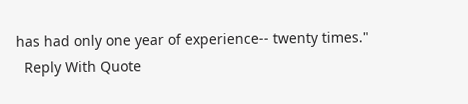has had only one year of experience-- twenty times."
  Reply With Quote